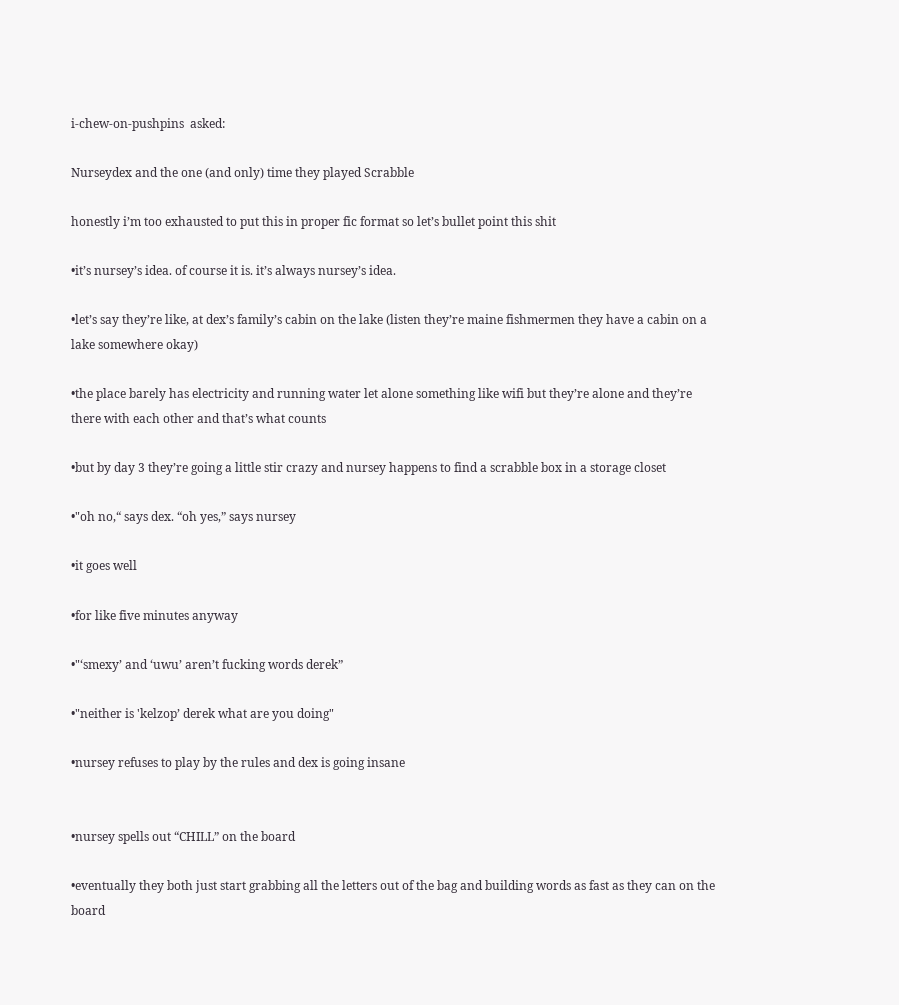i-chew-on-pushpins  asked:

Nurseydex and the one (and only) time they played Scrabble

honestly i’m too exhausted to put this in proper fic format so let’s bullet point this shit

•it’s nursey’s idea. of course it is. it’s always nursey’s idea.

•let’s say they’re like, at dex’s family’s cabin on the lake (listen they’re maine fishmermen they have a cabin on a lake somewhere okay)

•the place barely has electricity and running water let alone something like wifi but they’re alone and they’re there with each other and that’s what counts

•but by day 3 they’re going a little stir crazy and nursey happens to find a scrabble box in a storage closet

•"oh no,“ says dex. “oh yes,” says nursey

•it goes well

•for like five minutes anyway

•"‘smexy’ and ‘uwu’ aren’t fucking words derek”

•"neither is 'kelzop’ derek what are you doing"

•nursey refuses to play by the rules and dex is going insane


•nursey spells out “CHILL” on the board

•eventually they both just start grabbing all the letters out of the bag and building words as fast as they can on the board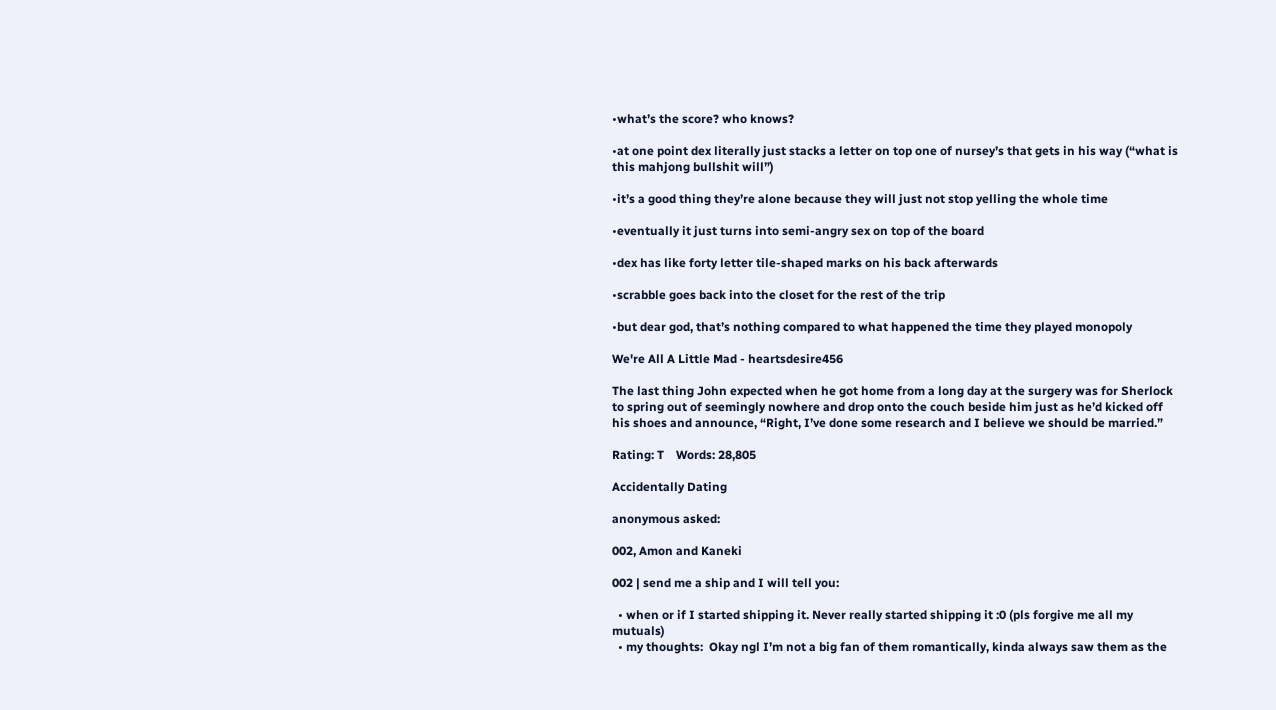•what’s the score? who knows?

•at one point dex literally just stacks a letter on top one of nursey’s that gets in his way (“what is this mahjong bullshit will”)

•it’s a good thing they’re alone because they will just not stop yelling the whole time

•eventually it just turns into semi-angry sex on top of the board

•dex has like forty letter tile-shaped marks on his back afterwards

•scrabble goes back into the closet for the rest of the trip

•but dear god, that’s nothing compared to what happened the time they played monopoly

We're All A Little Mad - heartsdesire456

The last thing John expected when he got home from a long day at the surgery was for Sherlock to spring out of seemingly nowhere and drop onto the couch beside him just as he’d kicked off his shoes and announce, “Right, I’ve done some research and I believe we should be married.”

Rating: T    Words: 28,805

Accidentally Dating

anonymous asked:

002, Amon and Kaneki

002 | send me a ship and I will tell you:

  • when or if I started shipping it. Never really started shipping it :0 (pls forgive me all my mutuals)
  • my thoughts:  Okay ngl I’m not a big fan of them romantically, kinda always saw them as the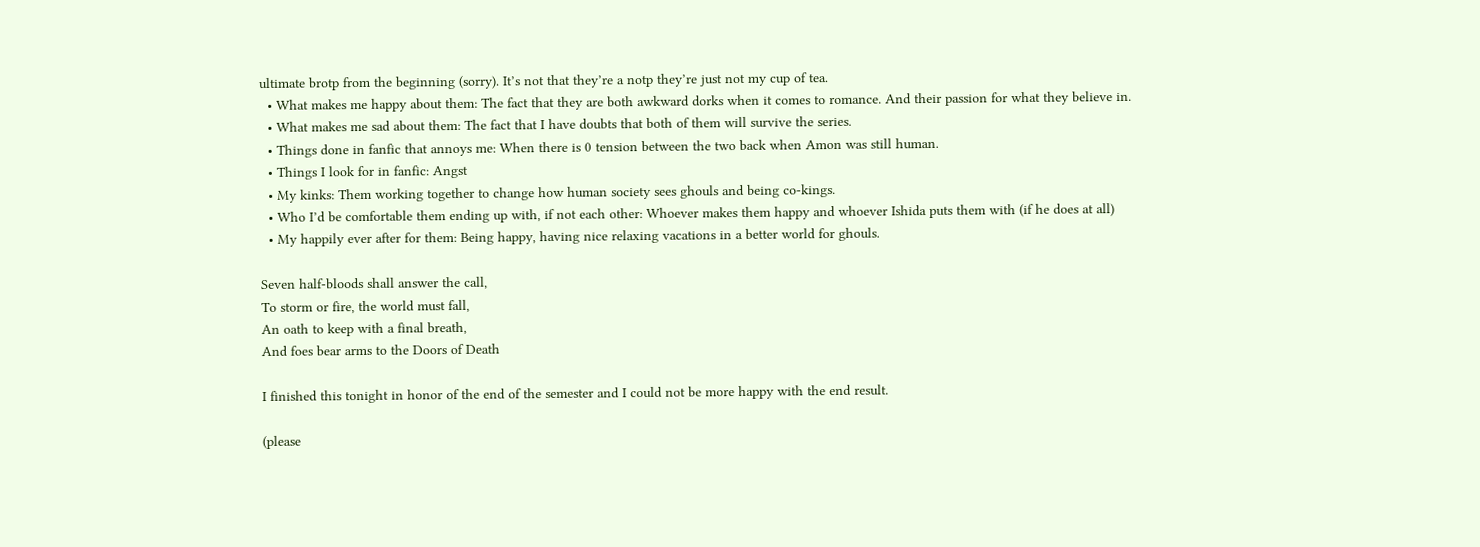ultimate brotp from the beginning (sorry). It’s not that they’re a notp they’re just not my cup of tea.
  • What makes me happy about them: The fact that they are both awkward dorks when it comes to romance. And their passion for what they believe in.
  • What makes me sad about them: The fact that I have doubts that both of them will survive the series.
  • Things done in fanfic that annoys me: When there is 0 tension between the two back when Amon was still human.
  • Things I look for in fanfic: Angst
  • My kinks: Them working together to change how human society sees ghouls and being co-kings.
  • Who I’d be comfortable them ending up with, if not each other: Whoever makes them happy and whoever Ishida puts them with (if he does at all)
  • My happily ever after for them: Being happy, having nice relaxing vacations in a better world for ghouls.

Seven half-bloods shall answer the call,
To storm or fire, the world must fall,
An oath to keep with a final breath,
And foes bear arms to the Doors of Death

I finished this tonight in honor of the end of the semester and I could not be more happy with the end result.

(please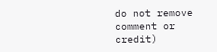do not remove comment or credit)